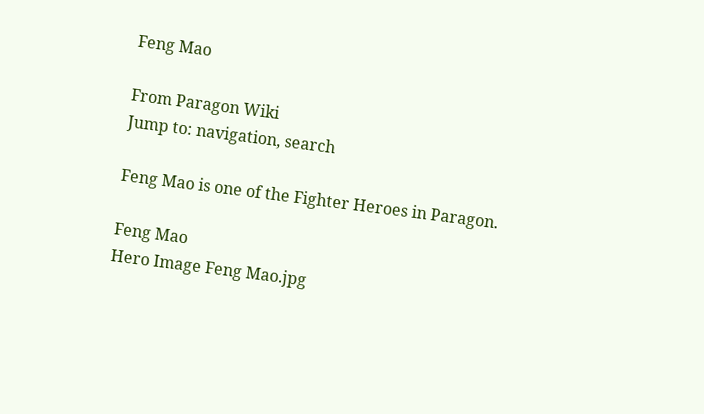Feng Mao

From Paragon Wiki
Jump to: navigation, search

Feng Mao is one of the Fighter Heroes in Paragon.

Feng Mao
Hero Image Feng Mao.jpg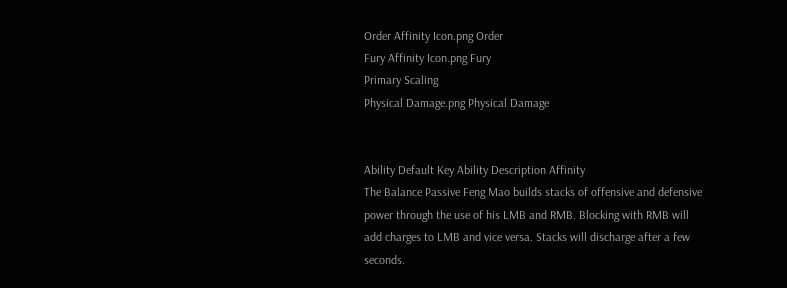Order Affinity Icon.png Order
Fury Affinity Icon.png Fury
Primary Scaling
Physical Damage.png Physical Damage


Ability Default Key Ability Description Affinity
The Balance Passive Feng Mao builds stacks of offensive and defensive power through the use of his LMB and RMB. Blocking with RMB will add charges to LMB and vice versa. Stacks will discharge after a few seconds.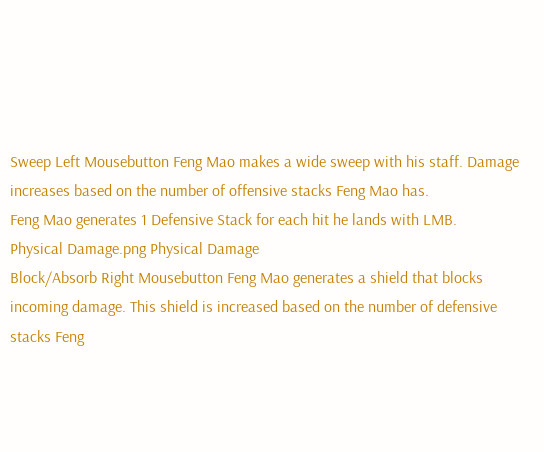Sweep Left Mousebutton Feng Mao makes a wide sweep with his staff. Damage increases based on the number of offensive stacks Feng Mao has.
Feng Mao generates 1 Defensive Stack for each hit he lands with LMB.
Physical Damage.png Physical Damage
Block/Absorb Right Mousebutton Feng Mao generates a shield that blocks incoming damage. This shield is increased based on the number of defensive stacks Feng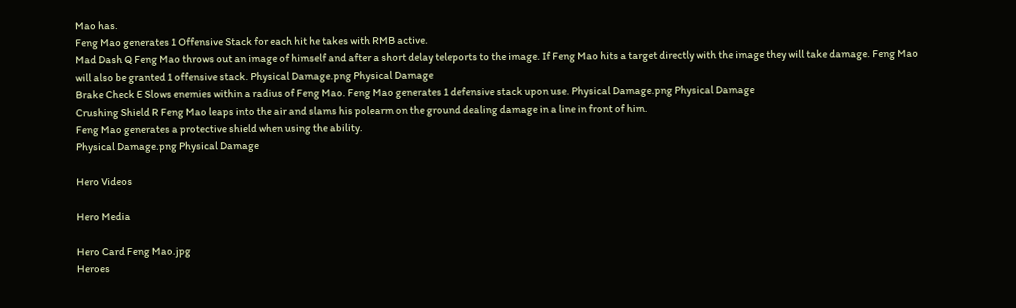Mao has.
Feng Mao generates 1 Offensive Stack for each hit he takes with RMB active.
Mad Dash Q Feng Mao throws out an image of himself and after a short delay teleports to the image. If Feng Mao hits a target directly with the image they will take damage. Feng Mao will also be granted 1 offensive stack. Physical Damage.png Physical Damage
Brake Check E Slows enemies within a radius of Feng Mao. Feng Mao generates 1 defensive stack upon use. Physical Damage.png Physical Damage
Crushing Shield R Feng Mao leaps into the air and slams his polearm on the ground dealing damage in a line in front of him.
Feng Mao generates a protective shield when using the ability.
Physical Damage.png Physical Damage

Hero Videos

Hero Media

Hero Card Feng Mao.jpg
Heroes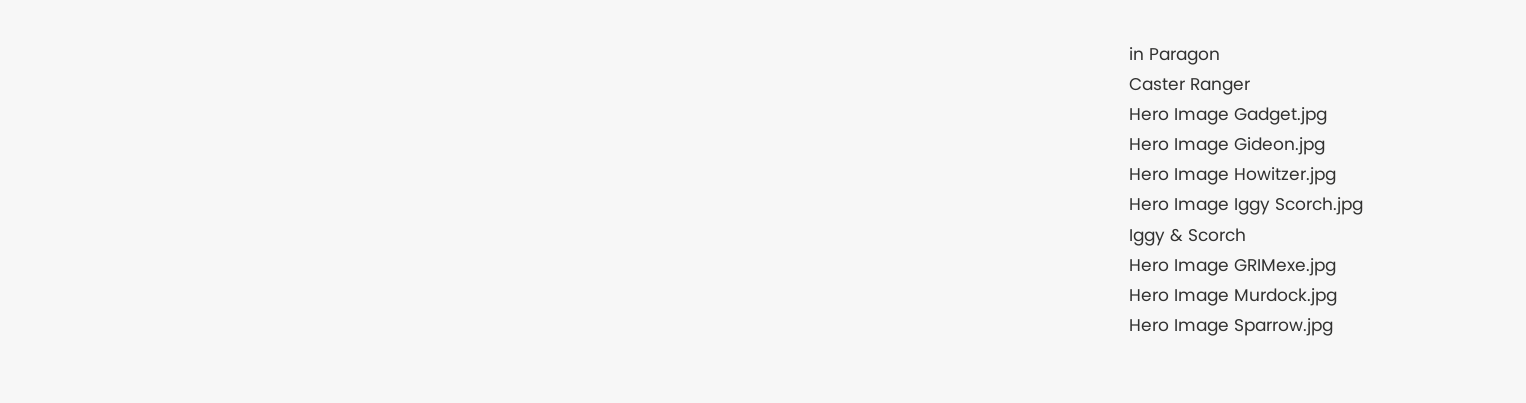in Paragon
Caster Ranger
Hero Image Gadget.jpg
Hero Image Gideon.jpg
Hero Image Howitzer.jpg
Hero Image Iggy Scorch.jpg
Iggy & Scorch
Hero Image GRIMexe.jpg
Hero Image Murdock.jpg
Hero Image Sparrow.jpg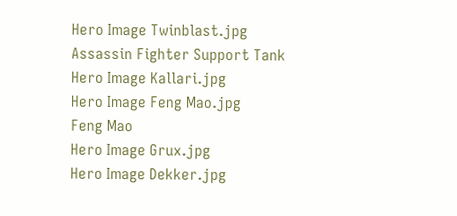Hero Image Twinblast.jpg
Assassin Fighter Support Tank
Hero Image Kallari.jpg
Hero Image Feng Mao.jpg
Feng Mao
Hero Image Grux.jpg
Hero Image Dekker.jpg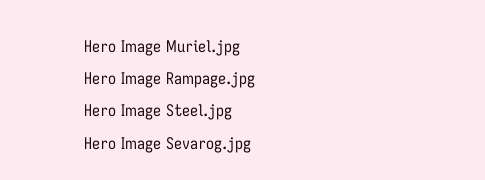Hero Image Muriel.jpg
Hero Image Rampage.jpg
Hero Image Steel.jpg
Hero Image Sevarog.jpg